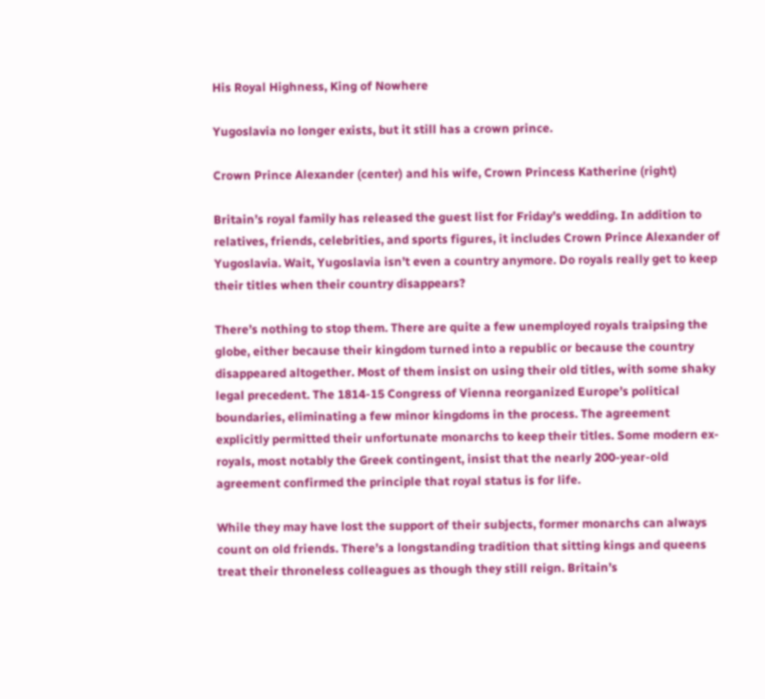His Royal Highness, King of Nowhere

Yugoslavia no longer exists, but it still has a crown prince.

Crown Prince Alexander (center) and his wife, Crown Princess Katherine (right)

Britain’s royal family has released the guest list for Friday’s wedding. In addition to relatives, friends, celebrities, and sports figures, it includes Crown Prince Alexander of Yugoslavia. Wait, Yugoslavia isn’t even a country anymore. Do royals really get to keep their titles when their country disappears?

There’s nothing to stop them. There are quite a few unemployed royals traipsing the globe, either because their kingdom turned into a republic or because the country disappeared altogether. Most of them insist on using their old titles, with some shaky legal precedent. The 1814-15 Congress of Vienna reorganized Europe’s political boundaries, eliminating a few minor kingdoms in the process. The agreement explicitly permitted their unfortunate monarchs to keep their titles. Some modern ex-royals, most notably the Greek contingent, insist that the nearly 200-year-old agreement confirmed the principle that royal status is for life.

While they may have lost the support of their subjects, former monarchs can always count on old friends. There’s a longstanding tradition that sitting kings and queens treat their throneless colleagues as though they still reign. Britain’s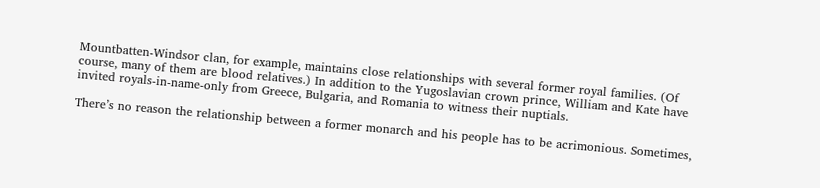Mountbatten-Windsor clan, for example, maintains close relationships with several former royal families. (Of course, many of them are blood relatives.) In addition to the Yugoslavian crown prince, William and Kate have invited royals-in-name-only from Greece, Bulgaria, and Romania to witness their nuptials.

There’s no reason the relationship between a former monarch and his people has to be acrimonious. Sometimes,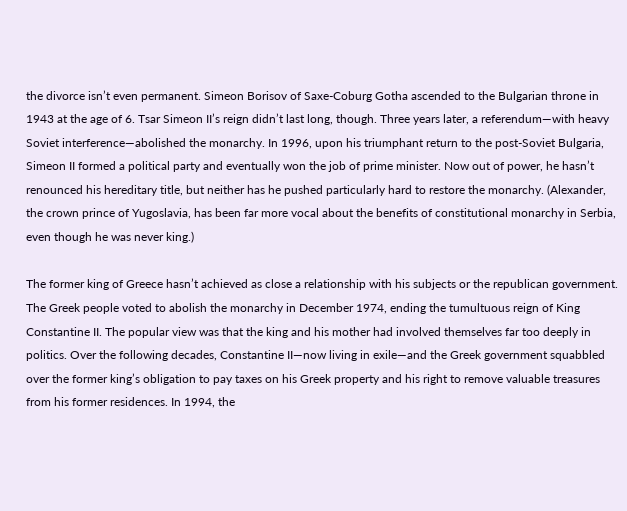the divorce isn’t even permanent. Simeon Borisov of Saxe-Coburg Gotha ascended to the Bulgarian throne in 1943 at the age of 6. Tsar Simeon II’s reign didn’t last long, though. Three years later, a referendum—with heavy Soviet interference—abolished the monarchy. In 1996, upon his triumphant return to the post-Soviet Bulgaria, Simeon II formed a political party and eventually won the job of prime minister. Now out of power, he hasn’t renounced his hereditary title, but neither has he pushed particularly hard to restore the monarchy. (Alexander, the crown prince of Yugoslavia, has been far more vocal about the benefits of constitutional monarchy in Serbia, even though he was never king.)

The former king of Greece hasn’t achieved as close a relationship with his subjects or the republican government. The Greek people voted to abolish the monarchy in December 1974, ending the tumultuous reign of King Constantine II. The popular view was that the king and his mother had involved themselves far too deeply in politics. Over the following decades, Constantine II—now living in exile—and the Greek government squabbled over the former king’s obligation to pay taxes on his Greek property and his right to remove valuable treasures from his former residences. In 1994, the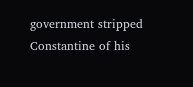government stripped Constantine of his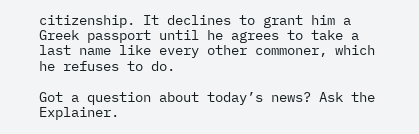citizenship. It declines to grant him a Greek passport until he agrees to take a last name like every other commoner, which he refuses to do.

Got a question about today’s news? Ask the Explainer.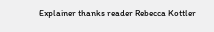Explainer thanks reader Rebecca Kottler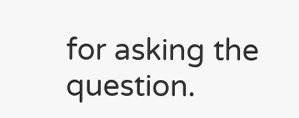for asking the question.